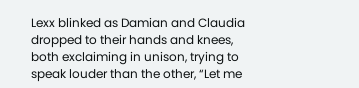Lexx blinked as Damian and Claudia dropped to their hands and knees, both exclaiming in unison, trying to speak louder than the other, “Let me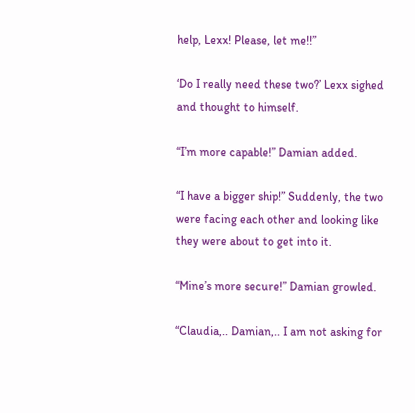help, Lexx! Please, let me!!”

‘Do I really need these two?’ Lexx sighed and thought to himself.

“I’m more capable!” Damian added.

“I have a bigger ship!” Suddenly, the two were facing each other and looking like they were about to get into it.

“Mine’s more secure!” Damian growled.

“Claudia,.. Damian,.. I am not asking for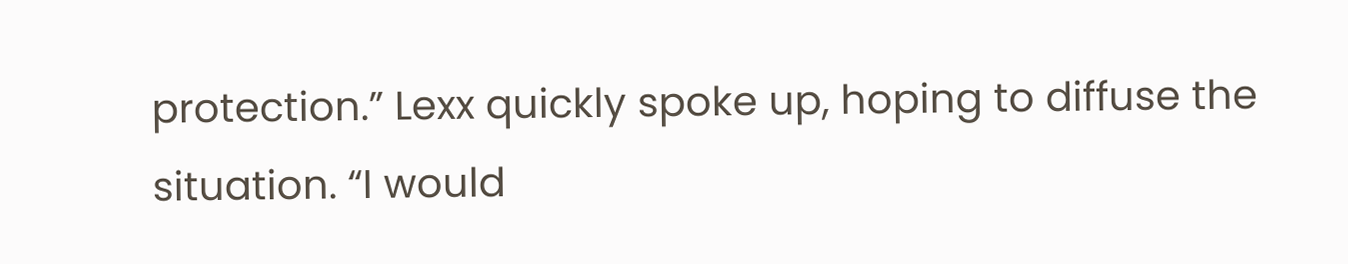protection.” Lexx quickly spoke up, hoping to diffuse the situation. “I would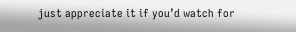just appreciate it if you’d watch for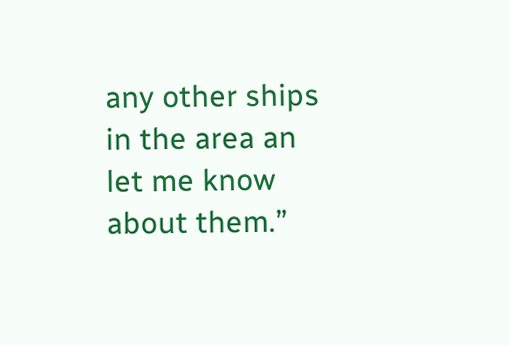any other ships in the area an let me know about them.”